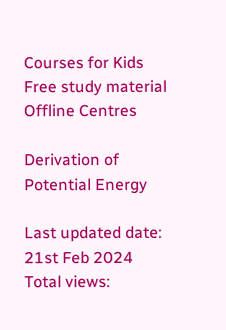Courses for Kids
Free study material
Offline Centres

Derivation of Potential Energy

Last updated date: 21st Feb 2024
Total views: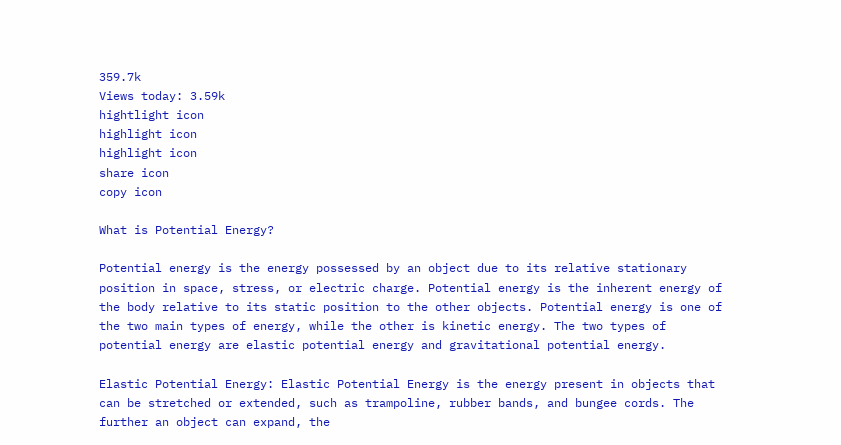359.7k
Views today: 3.59k
hightlight icon
highlight icon
highlight icon
share icon
copy icon

What is Potential Energy?

Potential energy is the energy possessed by an object due to its relative stationary position in space, stress, or electric charge. Potential energy is the inherent energy of the body relative to its static position to the other objects. Potential energy is one of the two main types of energy, while the other is kinetic energy. The two types of potential energy are elastic potential energy and gravitational potential energy.

Elastic Potential Energy: Elastic Potential Energy is the energy present in objects that can be stretched or extended, such as trampoline, rubber bands, and bungee cords. The further an object can expand, the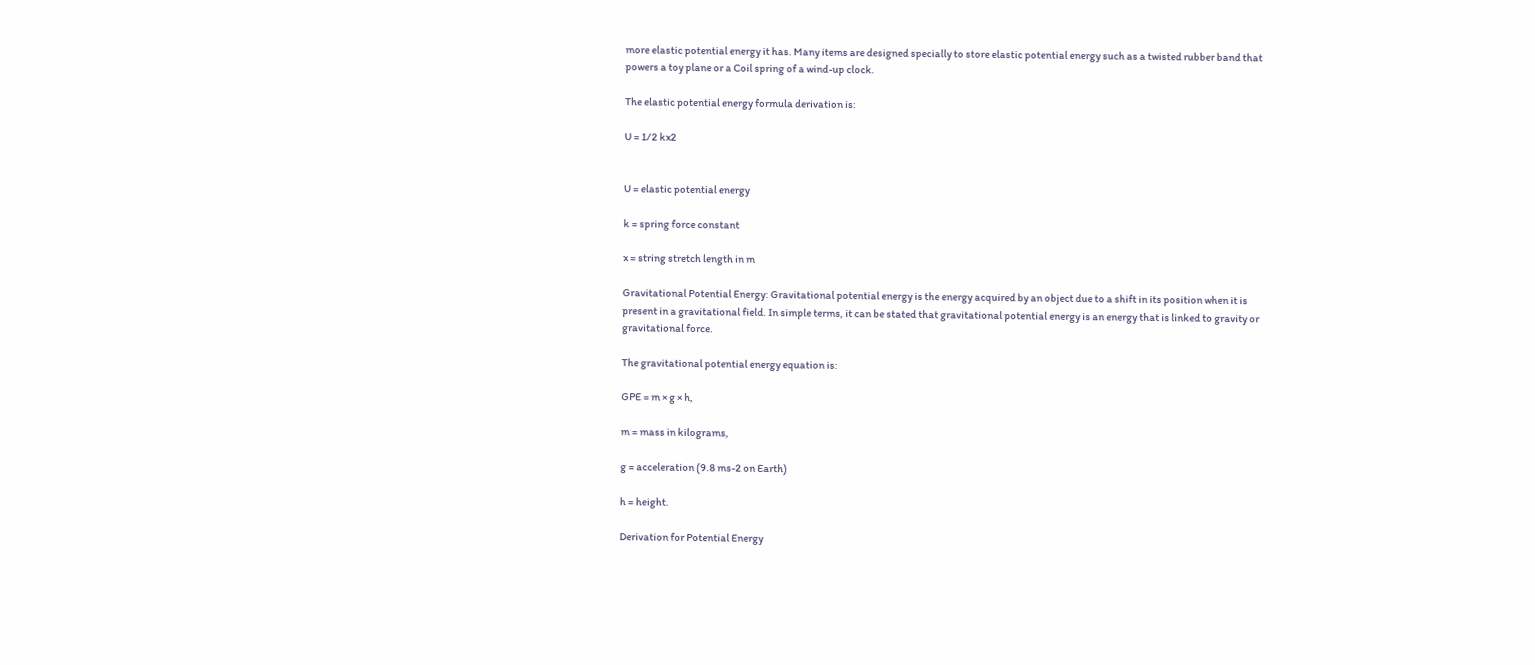more elastic potential energy it has. Many items are designed specially to store elastic potential energy such as a twisted rubber band that powers a toy plane or a Coil spring of a wind-up clock.

The elastic potential energy formula derivation is:

U = 1/2 kx2


U = elastic potential energy

k = spring force constant

x = string stretch length in m

Gravitational Potential Energy: Gravitational potential energy is the energy acquired by an object due to a shift in its position when it is present in a gravitational field. In simple terms, it can be stated that gravitational potential energy is an energy that is linked to gravity or gravitational force.

The gravitational potential energy equation is:

GPE = m × g × h,

m = mass in kilograms,

g = acceleration (9.8 ms-2 on Earth)

h = height.

Derivation for Potential Energy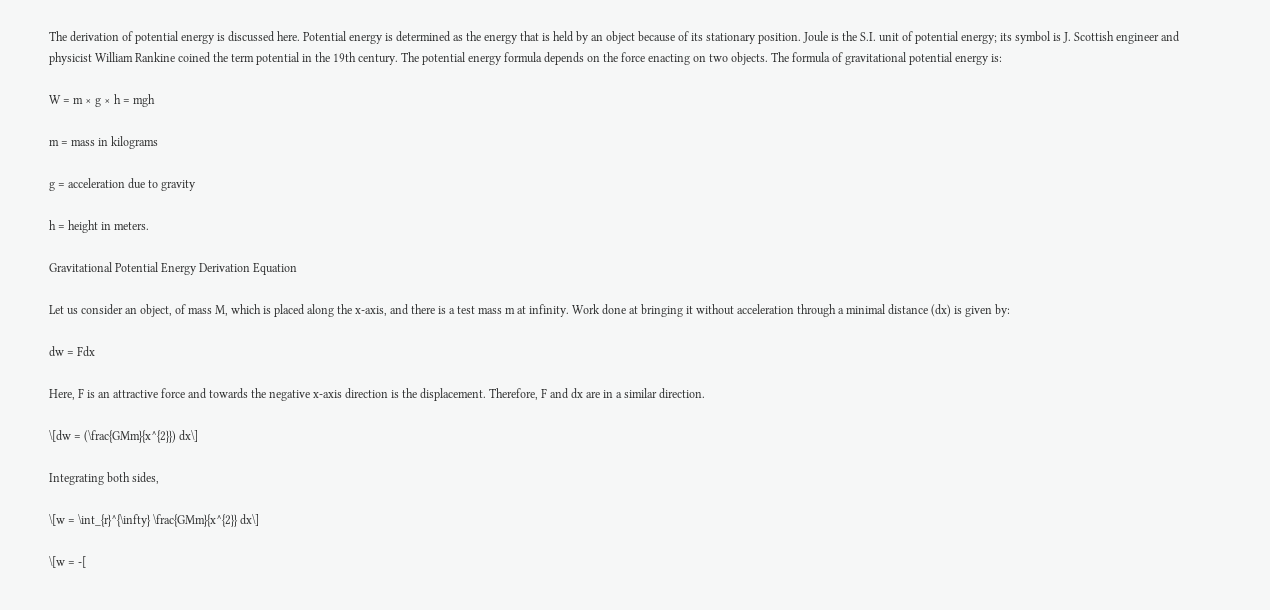The derivation of potential energy is discussed here. Potential energy is determined as the energy that is held by an object because of its stationary position. Joule is the S.I. unit of potential energy; its symbol is J. Scottish engineer and physicist William Rankine coined the term potential in the 19th century. The potential energy formula depends on the force enacting on two objects. The formula of gravitational potential energy is:

W = m × g × h = mgh

m = mass in kilograms

g = acceleration due to gravity

h = height in meters.

Gravitational Potential Energy Derivation Equation

Let us consider an object, of mass M, which is placed along the x-axis, and there is a test mass m at infinity. Work done at bringing it without acceleration through a minimal distance (dx) is given by:

dw = Fdx

Here, F is an attractive force and towards the negative x-axis direction is the displacement. Therefore, F and dx are in a similar direction.

\[dw = (\frac{GMm}{x^{2}}) dx\]

Integrating both sides,

\[w = \int_{r}^{\infty} \frac{GMm}{x^{2}} dx\]

\[w = -[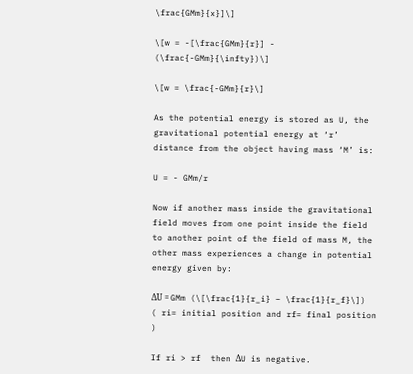\frac{GMm}{x}]\]

\[w = -[\frac{GMm}{r}] - (\frac{-GMm}{\infty})\]

\[w = \frac{-GMm}{r}\]

As the potential energy is stored as U, the gravitational potential energy at ‘r’ distance from the object having mass ‘M’ is:

U = - GMm/r

Now if another mass inside the gravitational field moves from one point inside the field to another point of the field of mass M, the other mass experiences a change in potential energy given by:

ΔU = GMm (\[\frac{1}{r_i} – \frac{1}{r_f}\])       ( ri= initial position and rf= final position )

If ri > rf  then ΔU is negative.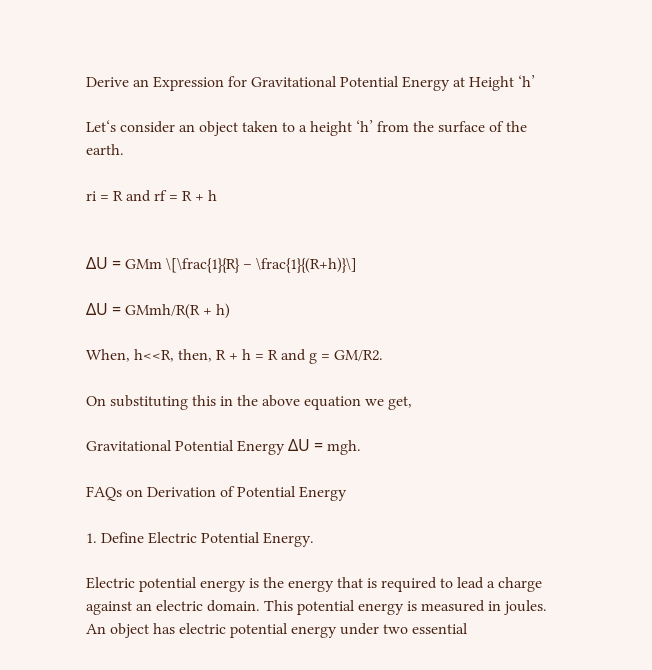Derive an Expression for Gravitational Potential Energy at Height ‘h’

Let‘s consider an object taken to a height ‘h’ from the surface of the earth.

ri = R and rf = R + h


ΔU = GMm \[\frac{1}{R} – \frac{1}{(R+h)}\]

ΔU = GMmh/R(R + h)

When, h<<R, then, R + h = R and g = GM/R2.

On substituting this in the above equation we get,

Gravitational Potential Energy ΔU = mgh.

FAQs on Derivation of Potential Energy

1. Define Electric Potential Energy.

Electric potential energy is the energy that is required to lead a charge against an electric domain. This potential energy is measured in joules. An object has electric potential energy under two essential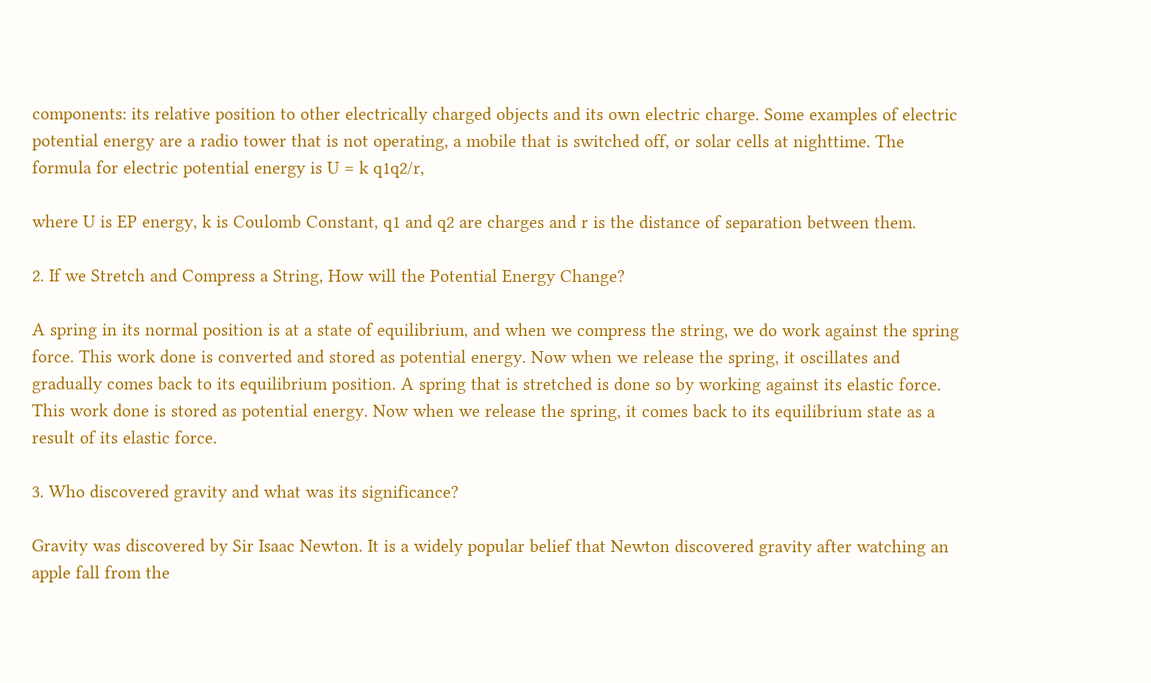components: its relative position to other electrically charged objects and its own electric charge. Some examples of electric potential energy are a radio tower that is not operating, a mobile that is switched off, or solar cells at nighttime. The formula for electric potential energy is U = k q1q2/r,

where U is EP energy, k is Coulomb Constant, q1 and q2 are charges and r is the distance of separation between them.

2. If we Stretch and Compress a String, How will the Potential Energy Change?

A spring in its normal position is at a state of equilibrium, and when we compress the string, we do work against the spring force. This work done is converted and stored as potential energy. Now when we release the spring, it oscillates and gradually comes back to its equilibrium position. A spring that is stretched is done so by working against its elastic force. This work done is stored as potential energy. Now when we release the spring, it comes back to its equilibrium state as a result of its elastic force.

3. Who discovered gravity and what was its significance?

Gravity was discovered by Sir Isaac Newton. It is a widely popular belief that Newton discovered gravity after watching an apple fall from the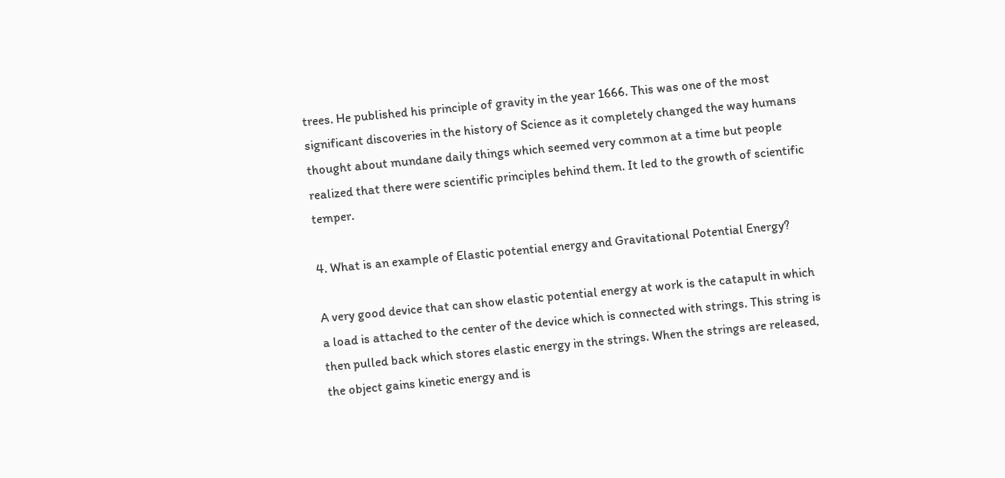trees. He published his principle of gravity in the year 1666. This was one of the most significant discoveries in the history of Science as it completely changed the way humans thought about mundane daily things which seemed very common at a time but people realized that there were scientific principles behind them. It led to the growth of scientific temper.

4. What is an example of Elastic potential energy and Gravitational Potential Energy?

A very good device that can show elastic potential energy at work is the catapult in which a load is attached to the center of the device which is connected with strings. This string is then pulled back which stores elastic energy in the strings. When the strings are released, the object gains kinetic energy and is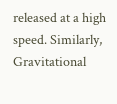released at a high speed. Similarly, Gravitational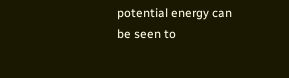potential energy can be seen to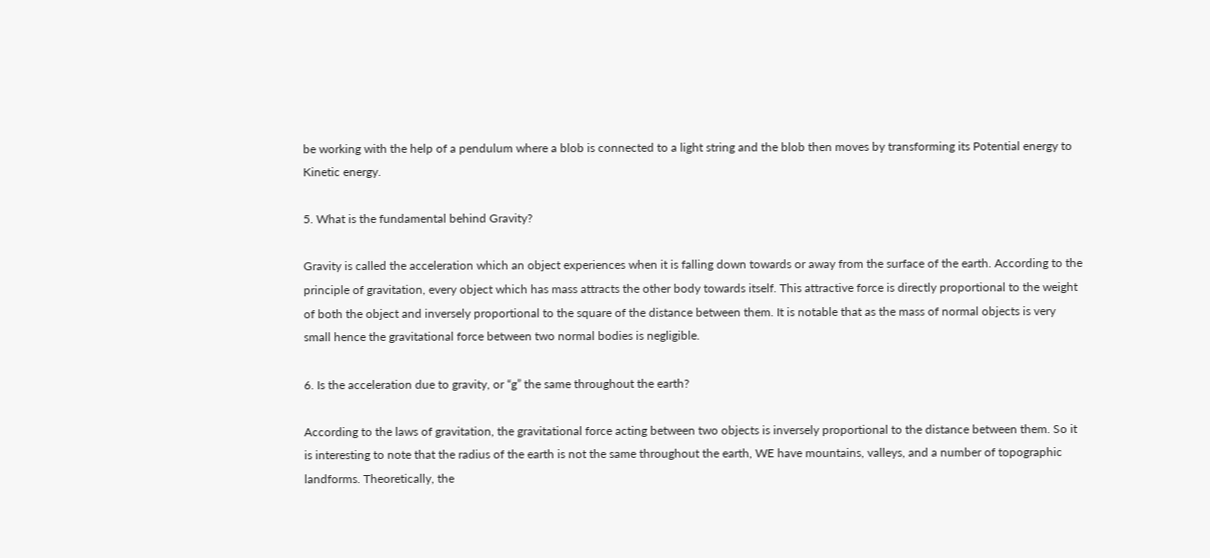be working with the help of a pendulum where a blob is connected to a light string and the blob then moves by transforming its Potential energy to Kinetic energy.

5. What is the fundamental behind Gravity?

Gravity is called the acceleration which an object experiences when it is falling down towards or away from the surface of the earth. According to the principle of gravitation, every object which has mass attracts the other body towards itself. This attractive force is directly proportional to the weight of both the object and inversely proportional to the square of the distance between them. It is notable that as the mass of normal objects is very small hence the gravitational force between two normal bodies is negligible.

6. Is the acceleration due to gravity, or “g” the same throughout the earth?

According to the laws of gravitation, the gravitational force acting between two objects is inversely proportional to the distance between them. So it is interesting to note that the radius of the earth is not the same throughout the earth, WE have mountains, valleys, and a number of topographic landforms. Theoretically, the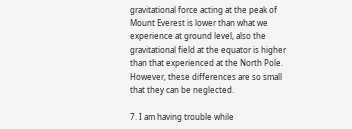gravitational force acting at the peak of Mount Everest is lower than what we experience at ground level, also the gravitational field at the equator is higher than that experienced at the North Pole. However, these differences are so small that they can be neglected.

7. I am having trouble while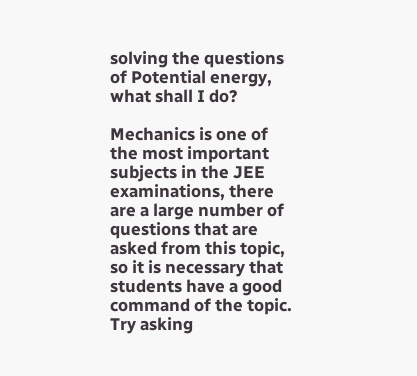solving the questions of Potential energy, what shall I do?

Mechanics is one of the most important subjects in the JEE examinations, there are a large number of questions that are asked from this topic, so it is necessary that students have a good command of the topic. Try asking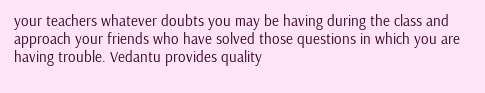your teachers whatever doubts you may be having during the class and approach your friends who have solved those questions in which you are having trouble. Vedantu provides quality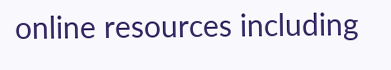online resources including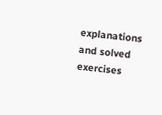explanations and solved exercises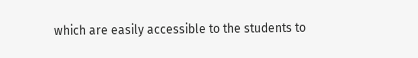which are easily accessible to the students to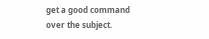get a good command over the subject.